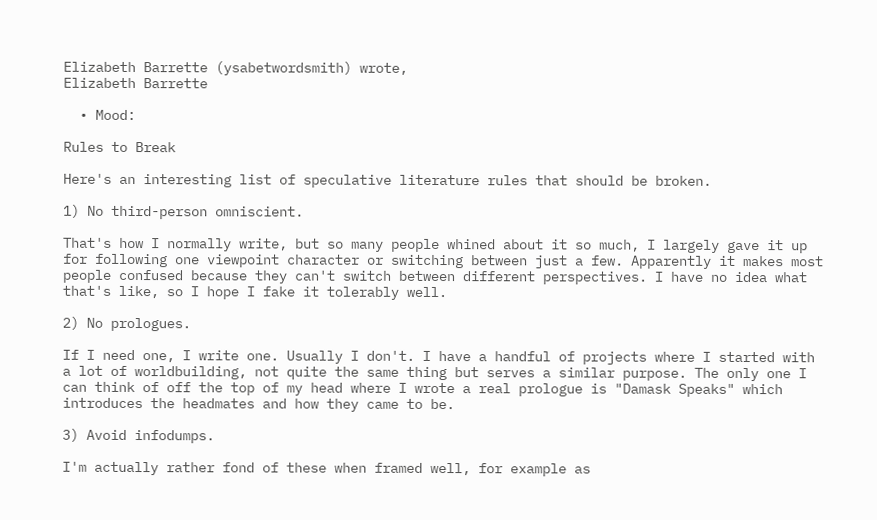Elizabeth Barrette (ysabetwordsmith) wrote,
Elizabeth Barrette

  • Mood:

Rules to Break

Here's an interesting list of speculative literature rules that should be broken.

1) No third-person omniscient.

That's how I normally write, but so many people whined about it so much, I largely gave it up for following one viewpoint character or switching between just a few. Apparently it makes most people confused because they can't switch between different perspectives. I have no idea what that's like, so I hope I fake it tolerably well.

2) No prologues.

If I need one, I write one. Usually I don't. I have a handful of projects where I started with a lot of worldbuilding, not quite the same thing but serves a similar purpose. The only one I can think of off the top of my head where I wrote a real prologue is "Damask Speaks" which introduces the headmates and how they came to be.

3) Avoid infodumps.

I'm actually rather fond of these when framed well, for example as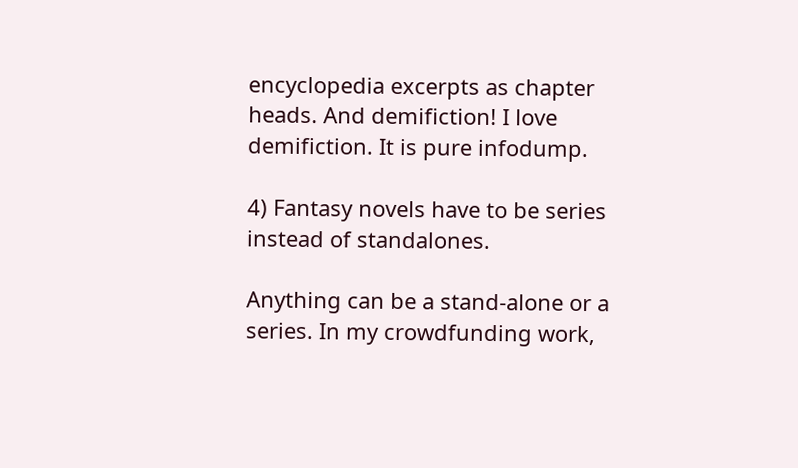encyclopedia excerpts as chapter heads. And demifiction! I love demifiction. It is pure infodump.

4) Fantasy novels have to be series instead of standalones.

Anything can be a stand-alone or a series. In my crowdfunding work,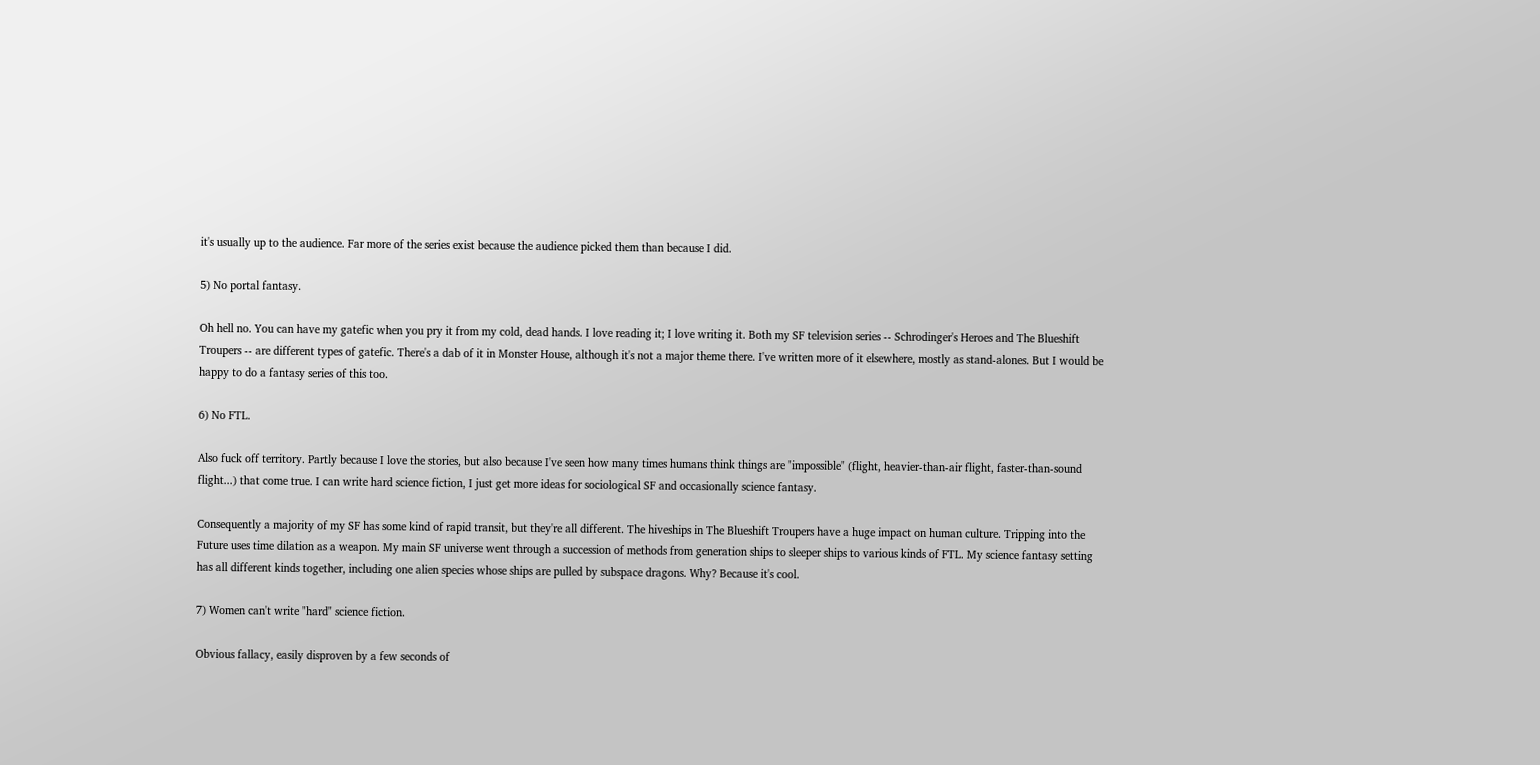it's usually up to the audience. Far more of the series exist because the audience picked them than because I did.

5) No portal fantasy.

Oh hell no. You can have my gatefic when you pry it from my cold, dead hands. I love reading it; I love writing it. Both my SF television series -- Schrodinger's Heroes and The Blueshift Troupers -- are different types of gatefic. There's a dab of it in Monster House, although it's not a major theme there. I've written more of it elsewhere, mostly as stand-alones. But I would be happy to do a fantasy series of this too.

6) No FTL.

Also fuck off territory. Partly because I love the stories, but also because I've seen how many times humans think things are "impossible" (flight, heavier-than-air flight, faster-than-sound flight...) that come true. I can write hard science fiction, I just get more ideas for sociological SF and occasionally science fantasy.

Consequently a majority of my SF has some kind of rapid transit, but they're all different. The hiveships in The Blueshift Troupers have a huge impact on human culture. Tripping into the Future uses time dilation as a weapon. My main SF universe went through a succession of methods from generation ships to sleeper ships to various kinds of FTL. My science fantasy setting has all different kinds together, including one alien species whose ships are pulled by subspace dragons. Why? Because it's cool.

7) Women can't write "hard" science fiction.

Obvious fallacy, easily disproven by a few seconds of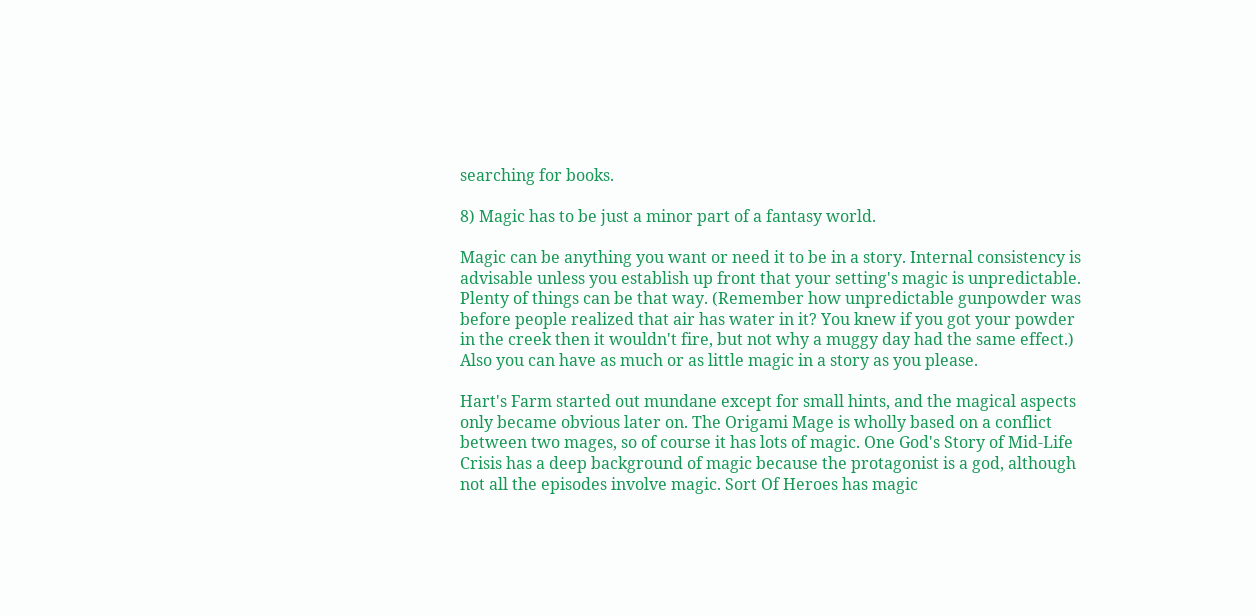searching for books.

8) Magic has to be just a minor part of a fantasy world.

Magic can be anything you want or need it to be in a story. Internal consistency is advisable unless you establish up front that your setting's magic is unpredictable. Plenty of things can be that way. (Remember how unpredictable gunpowder was before people realized that air has water in it? You knew if you got your powder in the creek then it wouldn't fire, but not why a muggy day had the same effect.) Also you can have as much or as little magic in a story as you please.

Hart's Farm started out mundane except for small hints, and the magical aspects only became obvious later on. The Origami Mage is wholly based on a conflict between two mages, so of course it has lots of magic. One God's Story of Mid-Life Crisis has a deep background of magic because the protagonist is a god, although not all the episodes involve magic. Sort Of Heroes has magic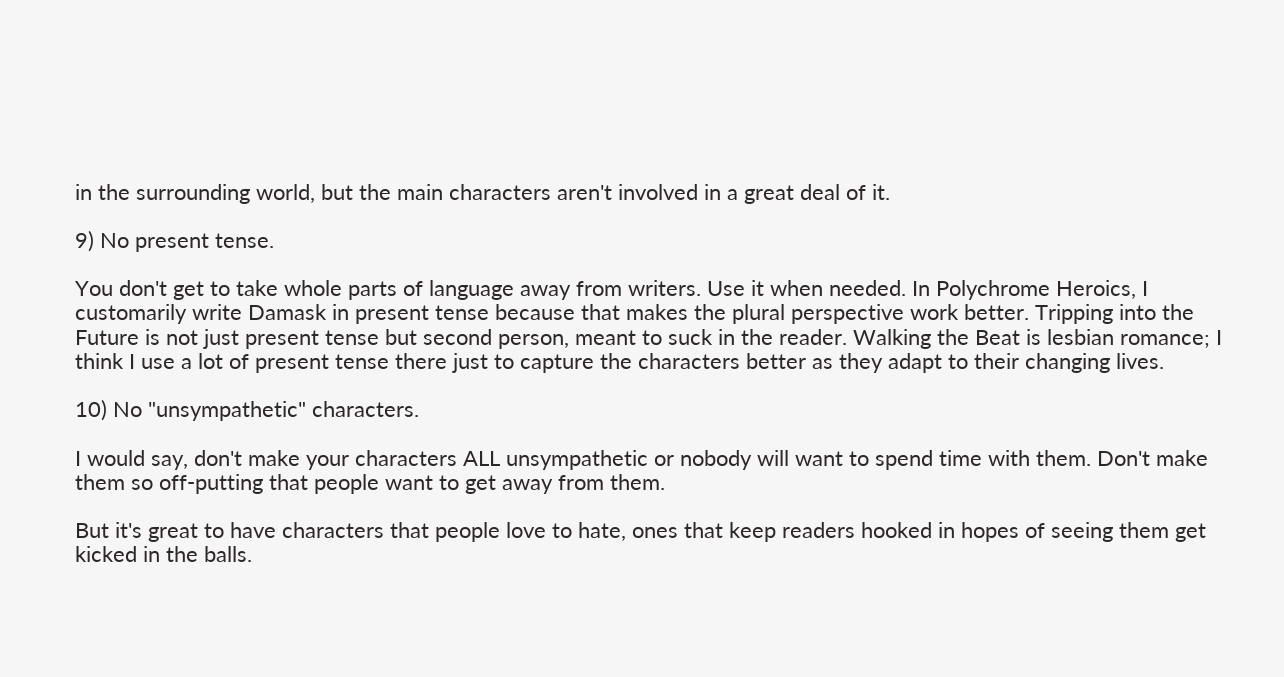in the surrounding world, but the main characters aren't involved in a great deal of it.

9) No present tense.

You don't get to take whole parts of language away from writers. Use it when needed. In Polychrome Heroics, I customarily write Damask in present tense because that makes the plural perspective work better. Tripping into the Future is not just present tense but second person, meant to suck in the reader. Walking the Beat is lesbian romance; I think I use a lot of present tense there just to capture the characters better as they adapt to their changing lives.

10) No "unsympathetic" characters.

I would say, don't make your characters ALL unsympathetic or nobody will want to spend time with them. Don't make them so off-putting that people want to get away from them.

But it's great to have characters that people love to hate, ones that keep readers hooked in hopes of seeing them get kicked in the balls.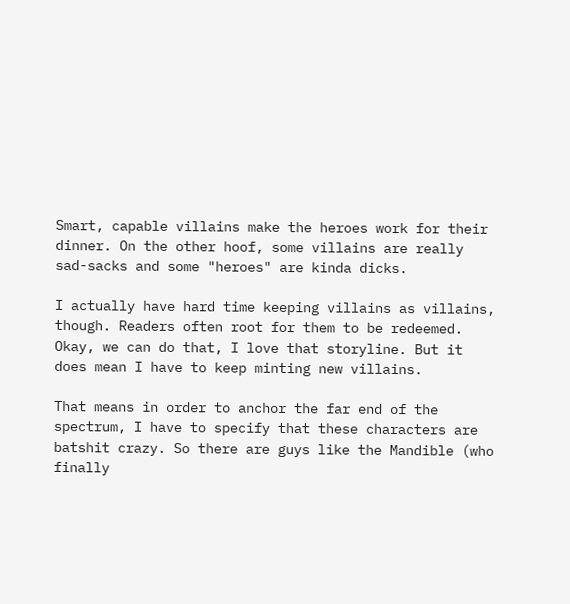Smart, capable villains make the heroes work for their dinner. On the other hoof, some villains are really sad-sacks and some "heroes" are kinda dicks.

I actually have hard time keeping villains as villains, though. Readers often root for them to be redeemed. Okay, we can do that, I love that storyline. But it does mean I have to keep minting new villains.

That means in order to anchor the far end of the spectrum, I have to specify that these characters are batshit crazy. So there are guys like the Mandible (who finally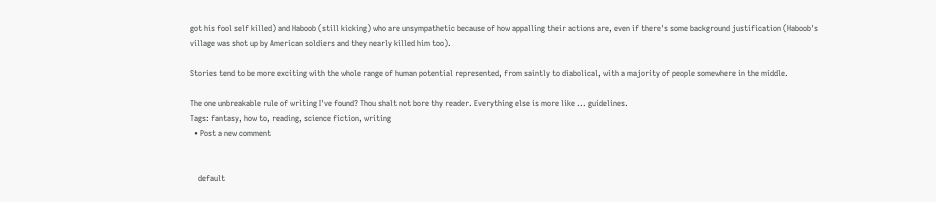got his fool self killed) and Haboob (still kicking) who are unsympathetic because of how appalling their actions are, even if there's some background justification (Haboob's village was shot up by American soldiers and they nearly killed him too).

Stories tend to be more exciting with the whole range of human potential represented, from saintly to diabolical, with a majority of people somewhere in the middle.

The one unbreakable rule of writing I've found? Thou shalt not bore thy reader. Everything else is more like ... guidelines.
Tags: fantasy, how to, reading, science fiction, writing
  • Post a new comment


    default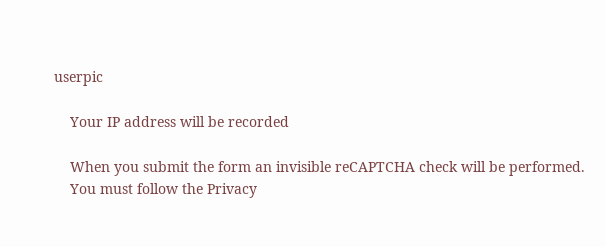userpic

    Your IP address will be recorded

    When you submit the form an invisible reCAPTCHA check will be performed.
    You must follow the Privacy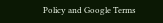Policy and Google Terms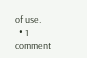of use.
  • 1 comment